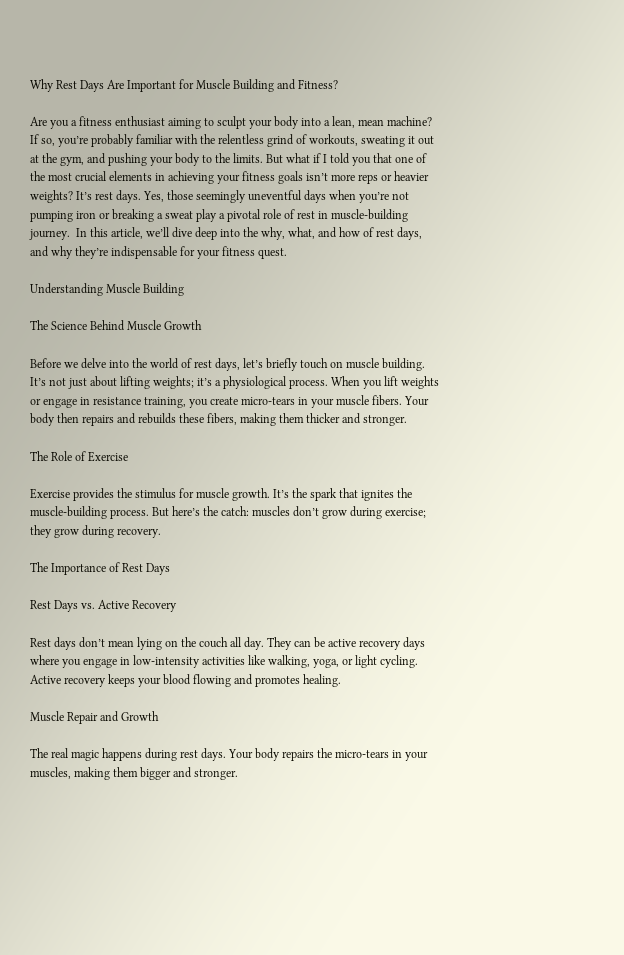Why Rest Days Are Important for Muscle Building and Fitness?

Are you a fitness enthusiast aiming to sculpt your body into a lean, mean machine? If so, you’re probably familiar with the relentless grind of workouts, sweating it out at the gym, and pushing your body to the limits. But what if I told you that one of the most crucial elements in achieving your fitness goals isn’t more reps or heavier weights? It’s rest days. Yes, those seemingly uneventful days when you’re not pumping iron or breaking a sweat play a pivotal role of rest in muscle-building journey.  In this article, we’ll dive deep into the why, what, and how of rest days, and why they’re indispensable for your fitness quest.

Understanding Muscle Building

The Science Behind Muscle Growth

Before we delve into the world of rest days, let’s briefly touch on muscle building. It’s not just about lifting weights; it’s a physiological process. When you lift weights or engage in resistance training, you create micro-tears in your muscle fibers. Your body then repairs and rebuilds these fibers, making them thicker and stronger.

The Role of Exercise

Exercise provides the stimulus for muscle growth. It’s the spark that ignites the muscle-building process. But here’s the catch: muscles don’t grow during exercise; they grow during recovery.

The Importance of Rest Days

Rest Days vs. Active Recovery

Rest days don’t mean lying on the couch all day. They can be active recovery days where you engage in low-intensity activities like walking, yoga, or light cycling. Active recovery keeps your blood flowing and promotes healing.

Muscle Repair and Growth

The real magic happens during rest days. Your body repairs the micro-tears in your muscles, making them bigger and stronger.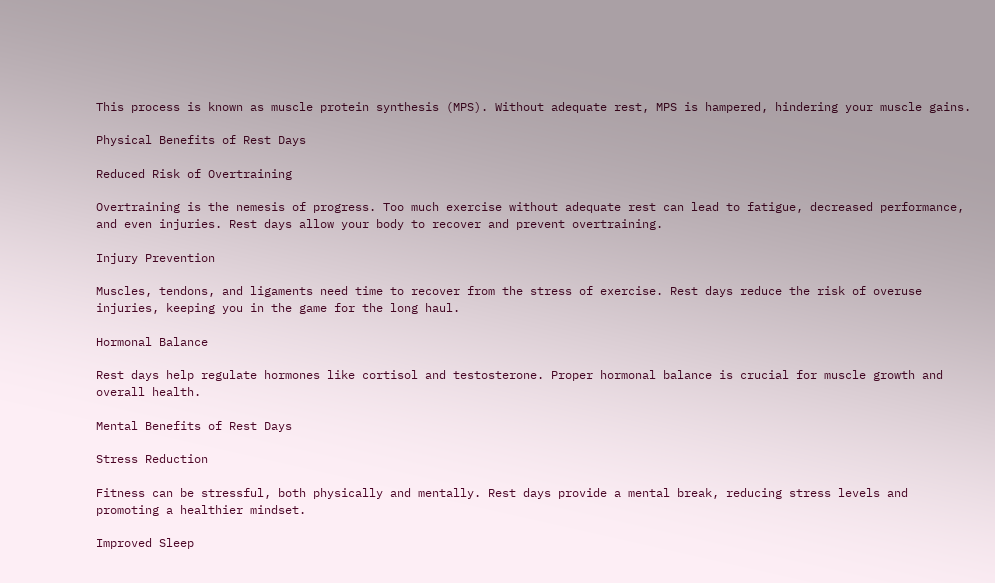This process is known as muscle protein synthesis (MPS). Without adequate rest, MPS is hampered, hindering your muscle gains.

Physical Benefits of Rest Days

Reduced Risk of Overtraining

Overtraining is the nemesis of progress. Too much exercise without adequate rest can lead to fatigue, decreased performance, and even injuries. Rest days allow your body to recover and prevent overtraining.

Injury Prevention

Muscles, tendons, and ligaments need time to recover from the stress of exercise. Rest days reduce the risk of overuse injuries, keeping you in the game for the long haul.

Hormonal Balance

Rest days help regulate hormones like cortisol and testosterone. Proper hormonal balance is crucial for muscle growth and overall health.

Mental Benefits of Rest Days

Stress Reduction

Fitness can be stressful, both physically and mentally. Rest days provide a mental break, reducing stress levels and promoting a healthier mindset.

Improved Sleep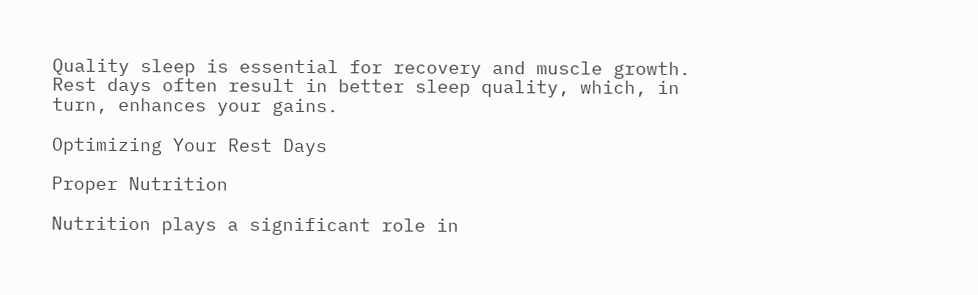Quality sleep is essential for recovery and muscle growth. Rest days often result in better sleep quality, which, in turn, enhances your gains.

Optimizing Your Rest Days

Proper Nutrition

Nutrition plays a significant role in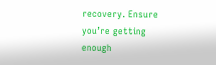recovery. Ensure you’re getting enough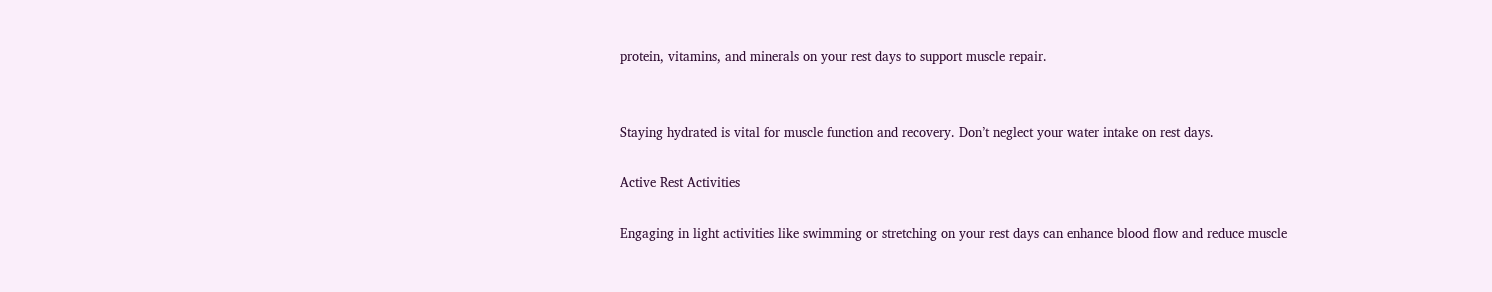protein, vitamins, and minerals on your rest days to support muscle repair.


Staying hydrated is vital for muscle function and recovery. Don’t neglect your water intake on rest days.

Active Rest Activities

Engaging in light activities like swimming or stretching on your rest days can enhance blood flow and reduce muscle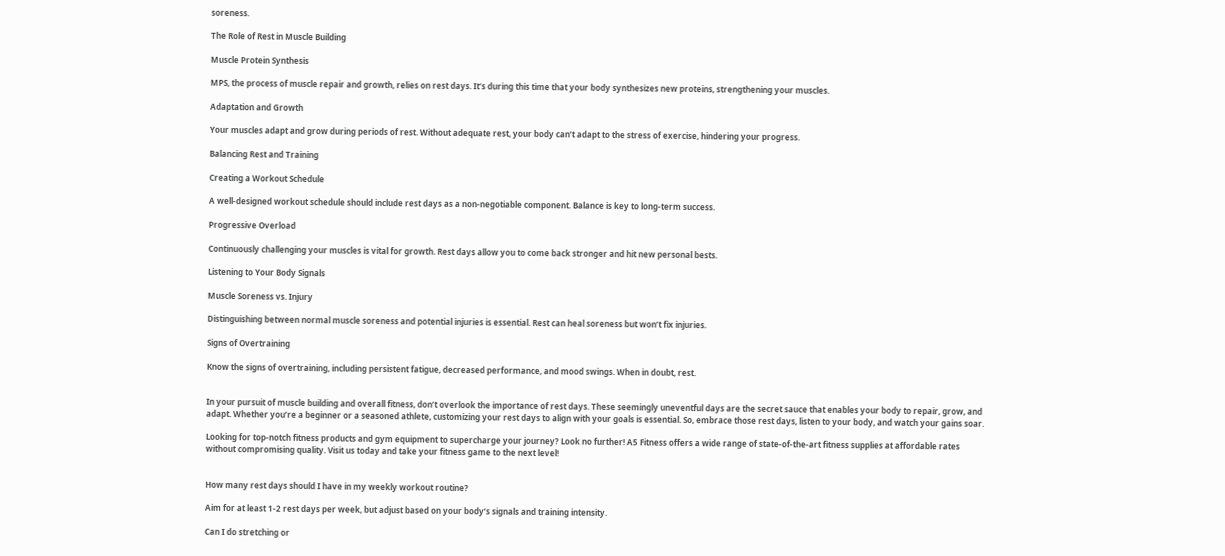soreness.

The Role of Rest in Muscle Building

Muscle Protein Synthesis

MPS, the process of muscle repair and growth, relies on rest days. It’s during this time that your body synthesizes new proteins, strengthening your muscles.

Adaptation and Growth

Your muscles adapt and grow during periods of rest. Without adequate rest, your body can’t adapt to the stress of exercise, hindering your progress.

Balancing Rest and Training

Creating a Workout Schedule

A well-designed workout schedule should include rest days as a non-negotiable component. Balance is key to long-term success.

Progressive Overload

Continuously challenging your muscles is vital for growth. Rest days allow you to come back stronger and hit new personal bests.

Listening to Your Body Signals

Muscle Soreness vs. Injury

Distinguishing between normal muscle soreness and potential injuries is essential. Rest can heal soreness but won’t fix injuries.

Signs of Overtraining

Know the signs of overtraining, including persistent fatigue, decreased performance, and mood swings. When in doubt, rest.


In your pursuit of muscle building and overall fitness, don’t overlook the importance of rest days. These seemingly uneventful days are the secret sauce that enables your body to repair, grow, and adapt. Whether you’re a beginner or a seasoned athlete, customizing your rest days to align with your goals is essential. So, embrace those rest days, listen to your body, and watch your gains soar.

Looking for top-notch fitness products and gym equipment to supercharge your journey? Look no further! A5 Fitness offers a wide range of state-of-the-art fitness supplies at affordable rates without compromising quality. Visit us today and take your fitness game to the next level!


How many rest days should I have in my weekly workout routine?

Aim for at least 1-2 rest days per week, but adjust based on your body’s signals and training intensity.

Can I do stretching or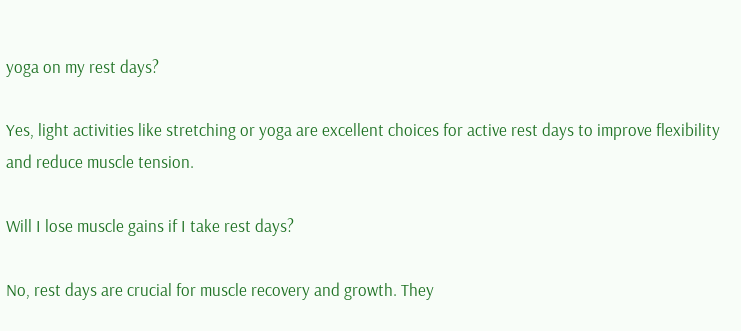yoga on my rest days?

Yes, light activities like stretching or yoga are excellent choices for active rest days to improve flexibility and reduce muscle tension.

Will I lose muscle gains if I take rest days?

No, rest days are crucial for muscle recovery and growth. They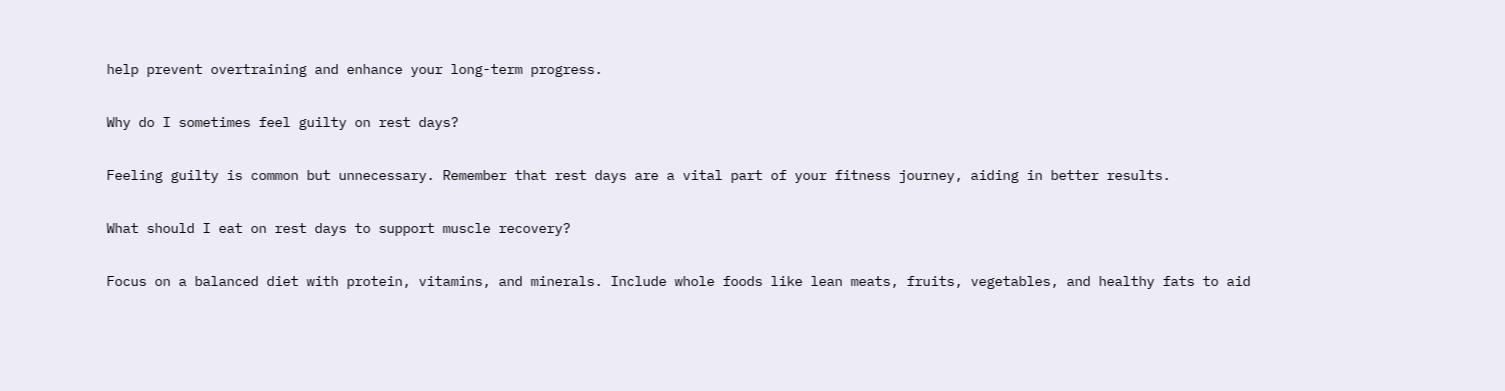help prevent overtraining and enhance your long-term progress.

Why do I sometimes feel guilty on rest days?

Feeling guilty is common but unnecessary. Remember that rest days are a vital part of your fitness journey, aiding in better results.

What should I eat on rest days to support muscle recovery?

Focus on a balanced diet with protein, vitamins, and minerals. Include whole foods like lean meats, fruits, vegetables, and healthy fats to aid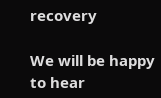recovery

We will be happy to hear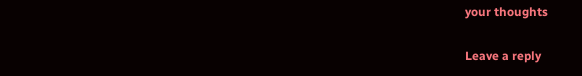your thoughts

Leave a reply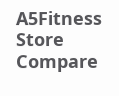A5Fitness Store
Compare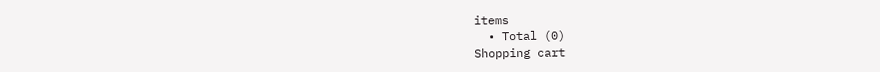items
  • Total (0)
Shopping cart